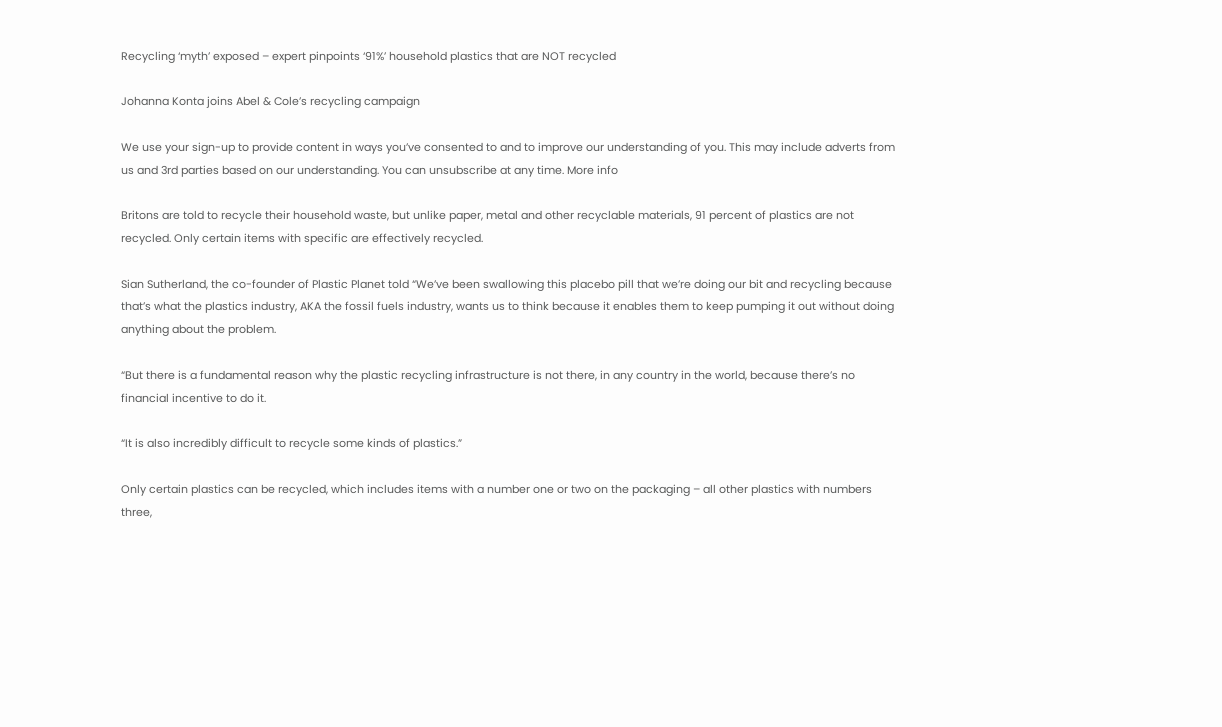Recycling ‘myth’ exposed – expert pinpoints ‘91%’ household plastics that are NOT recycled

Johanna Konta joins Abel & Cole’s recycling campaign

We use your sign-up to provide content in ways you’ve consented to and to improve our understanding of you. This may include adverts from us and 3rd parties based on our understanding. You can unsubscribe at any time. More info

Britons are told to recycle their household waste, but unlike paper, metal and other recyclable materials, 91 percent of plastics are not recycled. Only certain items with specific are effectively recycled.

Sian Sutherland, the co-founder of Plastic Planet told “We’ve been swallowing this placebo pill that we’re doing our bit and recycling because that’s what the plastics industry, AKA the fossil fuels industry, wants us to think because it enables them to keep pumping it out without doing anything about the problem.

“But there is a fundamental reason why the plastic recycling infrastructure is not there, in any country in the world, because there’s no financial incentive to do it.

“It is also incredibly difficult to recycle some kinds of plastics.”

Only certain plastics can be recycled, which includes items with a number one or two on the packaging – all other plastics with numbers three,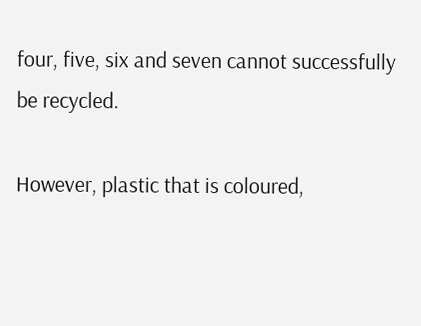four, five, six and seven cannot successfully be recycled.

However, plastic that is coloured,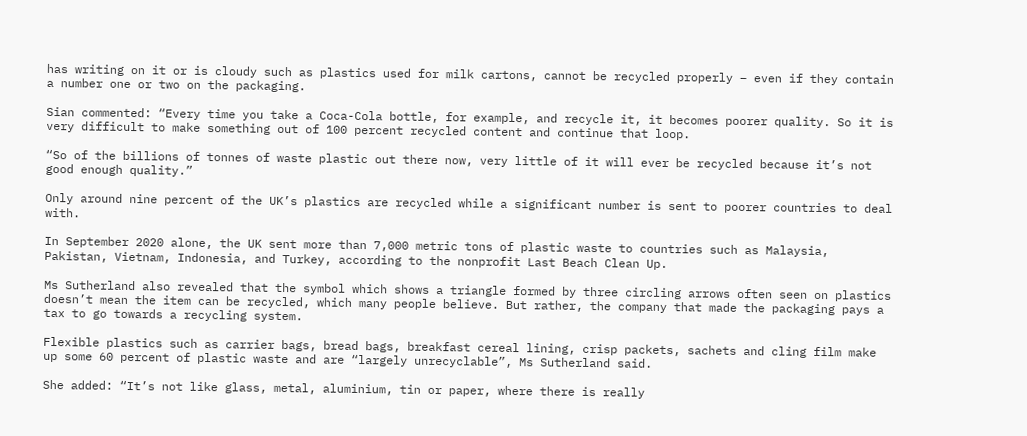has writing on it or is cloudy such as plastics used for milk cartons, cannot be recycled properly – even if they contain a number one or two on the packaging.

Sian commented: “Every time you take a Coca-Cola bottle, for example, and recycle it, it becomes poorer quality. So it is very difficult to make something out of 100 percent recycled content and continue that loop.

“So of the billions of tonnes of waste plastic out there now, very little of it will ever be recycled because it’s not good enough quality.”

Only around nine percent of the UK’s plastics are recycled while a significant number is sent to poorer countries to deal with.

In September 2020 alone, the UK sent more than 7,000 metric tons of plastic waste to countries such as Malaysia, Pakistan, Vietnam, Indonesia, and Turkey, according to the nonprofit Last Beach Clean Up.

Ms Sutherland also revealed that the symbol which shows a triangle formed by three circling arrows often seen on plastics doesn’t mean the item can be recycled, which many people believe. But rather, the company that made the packaging pays a tax to go towards a recycling system.

Flexible plastics such as carrier bags, bread bags, breakfast cereal lining, crisp packets, sachets and cling film make up some 60 percent of plastic waste and are “largely unrecyclable”, Ms Sutherland said.

She added: “It’s not like glass, metal, aluminium, tin or paper, where there is really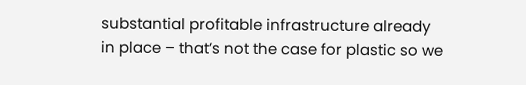substantial profitable infrastructure already in place – that’s not the case for plastic so we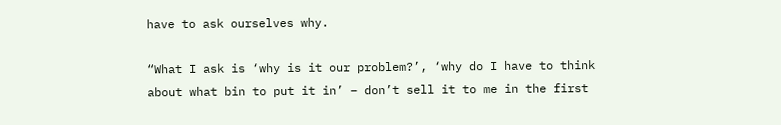have to ask ourselves why.

“What I ask is ‘why is it our problem?’, ‘why do I have to think about what bin to put it in’ – don’t sell it to me in the first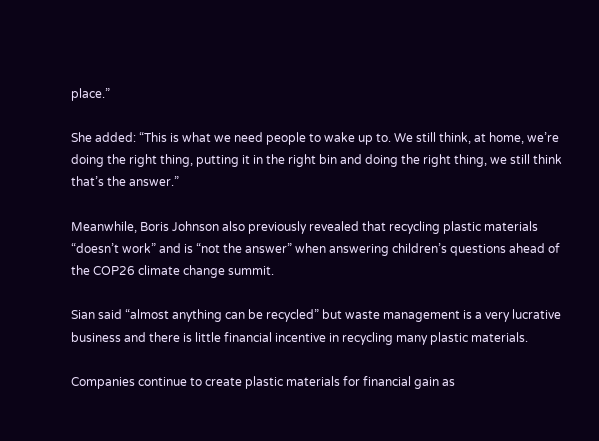place.”

She added: “This is what we need people to wake up to. We still think, at home, we’re doing the right thing, putting it in the right bin and doing the right thing, we still think that’s the answer.”

Meanwhile, Boris Johnson also previously revealed that recycling plastic materials “doesn’t work” and is “not the answer” when answering children’s questions ahead of the COP26 climate change summit.

Sian said “almost anything can be recycled” but waste management is a very lucrative business and there is little financial incentive in recycling many plastic materials.

Companies continue to create plastic materials for financial gain as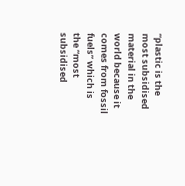“plastic is the most subsidised material in the world because it comes from fossil fuels” which is the “most subsidised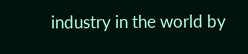industry in the world by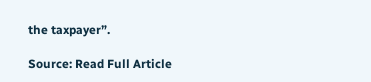the taxpayer”.

Source: Read Full Article